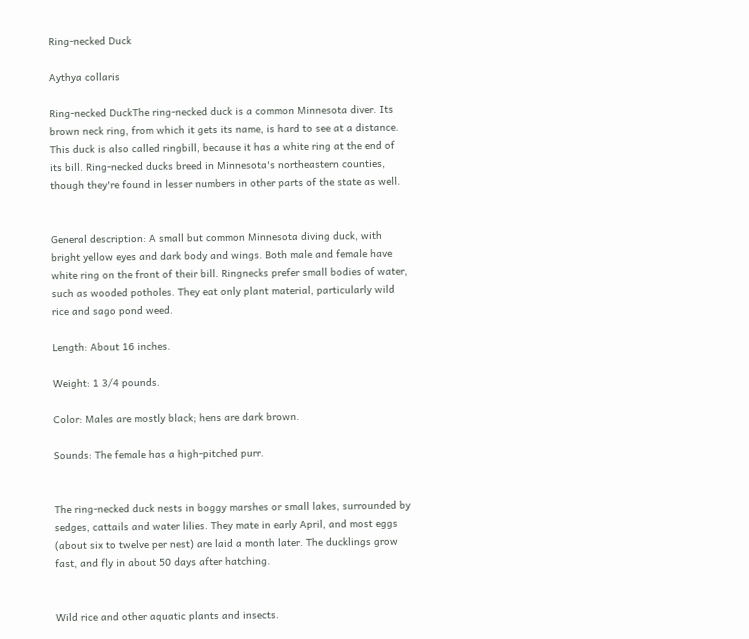Ring-necked Duck

Aythya collaris

Ring-necked DuckThe ring-necked duck is a common Minnesota diver. Its brown neck ring, from which it gets its name, is hard to see at a distance. This duck is also called ringbill, because it has a white ring at the end of its bill. Ring-necked ducks breed in Minnesota's northeastern counties, though they're found in lesser numbers in other parts of the state as well.


General description: A small but common Minnesota diving duck, with bright yellow eyes and dark body and wings. Both male and female have white ring on the front of their bill. Ringnecks prefer small bodies of water, such as wooded potholes. They eat only plant material, particularly wild rice and sago pond weed.

Length: About 16 inches.

Weight: 1 3/4 pounds.

Color: Males are mostly black; hens are dark brown.

Sounds: The female has a high-pitched purr.


The ring-necked duck nests in boggy marshes or small lakes, surrounded by sedges, cattails and water lilies. They mate in early April, and most eggs (about six to twelve per nest) are laid a month later. The ducklings grow fast, and fly in about 50 days after hatching.


Wild rice and other aquatic plants and insects.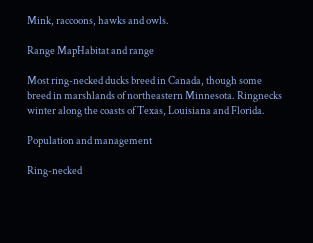Mink, raccoons, hawks and owls.

Range MapHabitat and range

Most ring-necked ducks breed in Canada, though some breed in marshlands of northeastern Minnesota. Ringnecks winter along the coasts of Texas, Louisiana and Florida.

Population and management

Ring-necked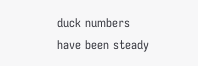duck numbers have been steady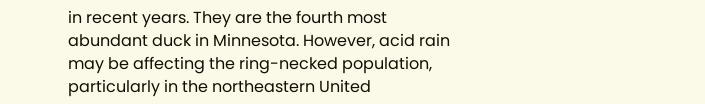in recent years. They are the fourth most abundant duck in Minnesota. However, acid rain may be affecting the ring-necked population, particularly in the northeastern United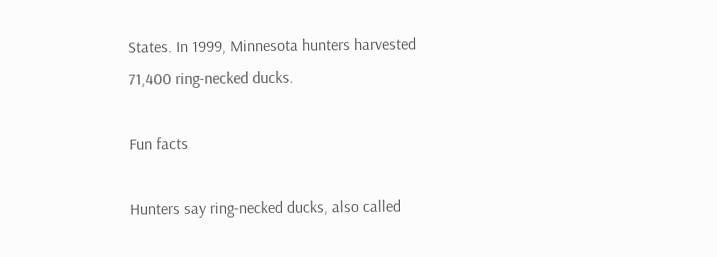States. In 1999, Minnesota hunters harvested 71,400 ring-necked ducks.

Fun facts

Hunters say ring-necked ducks, also called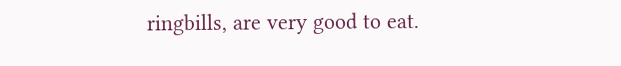ringbills, are very good to eat.